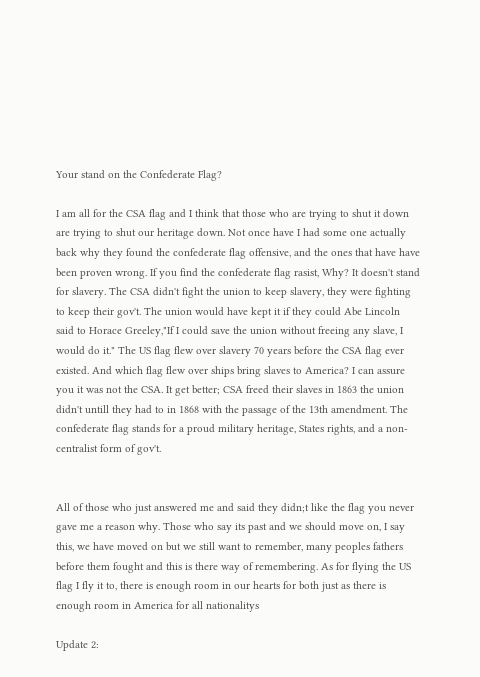Your stand on the Confederate Flag?

I am all for the CSA flag and I think that those who are trying to shut it down are trying to shut our heritage down. Not once have I had some one actually back why they found the confederate flag offensive, and the ones that have have been proven wrong. If you find the confederate flag rasist, Why? It doesn't stand for slavery. The CSA didn't fight the union to keep slavery, they were fighting to keep their gov't. The union would have kept it if they could Abe Lincoln said to Horace Greeley,"If I could save the union without freeing any slave, I would do it." The US flag flew over slavery 70 years before the CSA flag ever existed. And which flag flew over ships bring slaves to America? I can assure you it was not the CSA. It get better; CSA freed their slaves in 1863 the union didn't untill they had to in 1868 with the passage of the 13th amendment. The confederate flag stands for a proud military heritage, States rights, and a non-centralist form of gov't.


All of those who just answered me and said they didn;t like the flag you never gave me a reason why. Those who say its past and we should move on, I say this, we have moved on but we still want to remember, many peoples fathers before them fought and this is there way of remembering. As for flying the US flag I fly it to, there is enough room in our hearts for both just as there is enough room in America for all nationalitys

Update 2: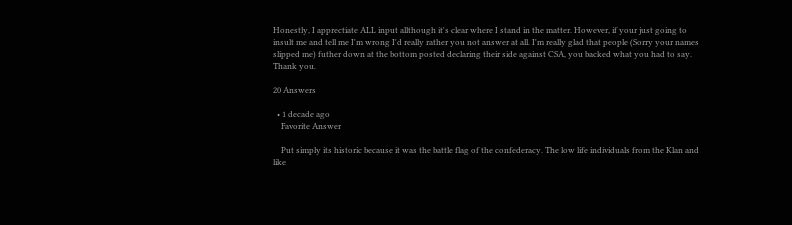Honestly, I apprectiate ALL input allthough it's clear where I stand in the matter. However, if your just going to insult me and tell me I'm wrong I'd really rather you not answer at all. I'm really glad that people (Sorry your names slipped me) futher down at the bottom posted declaring their side against CSA, you backed what you had to say. Thank you.

20 Answers

  • 1 decade ago
    Favorite Answer

    Put simply its historic because it was the battle flag of the confederacy. The low life individuals from the Klan and like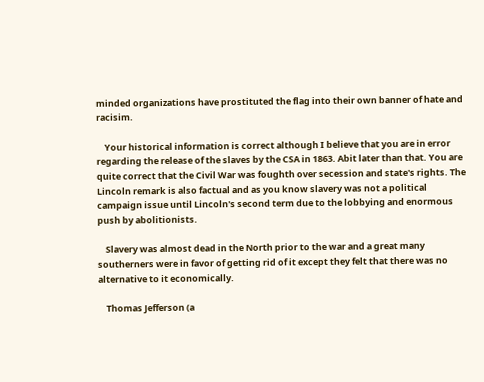minded organizations have prostituted the flag into their own banner of hate and racisim.

    Your historical information is correct although I believe that you are in error regarding the release of the slaves by the CSA in 1863. Abit later than that. You are quite correct that the Civil War was foughth over secession and state's rights. The Lincoln remark is also factual and as you know slavery was not a political campaign issue until Lincoln's second term due to the lobbying and enormous push by abolitionists.

    Slavery was almost dead in the North prior to the war and a great many southerners were in favor of getting rid of it except they felt that there was no alternative to it economically.

    Thomas Jefferson (a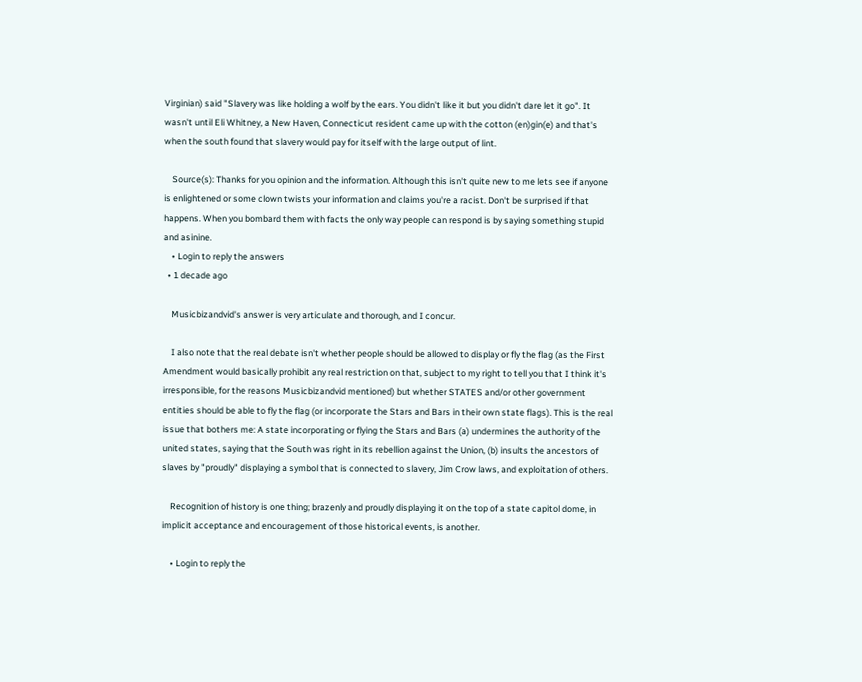Virginian) said "Slavery was like holding a wolf by the ears. You didn't like it but you didn't dare let it go". It wasn't until Eli Whitney, a New Haven, Connecticut resident came up with the cotton (en)gin(e) and that's when the south found that slavery would pay for itself with the large output of lint.

    Source(s): Thanks for you opinion and the information. Although this isn't quite new to me lets see if anyone is enlightened or some clown twists your information and claims you're a racist. Don't be surprised if that happens. When you bombard them with facts the only way people can respond is by saying something stupid and asinine.
    • Login to reply the answers
  • 1 decade ago

    Musicbizandvid's answer is very articulate and thorough, and I concur.

    I also note that the real debate isn't whether people should be allowed to display or fly the flag (as the First Amendment would basically prohibit any real restriction on that, subject to my right to tell you that I think it's irresponsible, for the reasons Musicbizandvid mentioned) but whether STATES and/or other government entities should be able to fly the flag (or incorporate the Stars and Bars in their own state flags). This is the real issue that bothers me: A state incorporating or flying the Stars and Bars (a) undermines the authority of the united states, saying that the South was right in its rebellion against the Union, (b) insults the ancestors of slaves by "proudly" displaying a symbol that is connected to slavery, Jim Crow laws, and exploitation of others.

    Recognition of history is one thing; brazenly and proudly displaying it on the top of a state capitol dome, in implicit acceptance and encouragement of those historical events, is another.

    • Login to reply the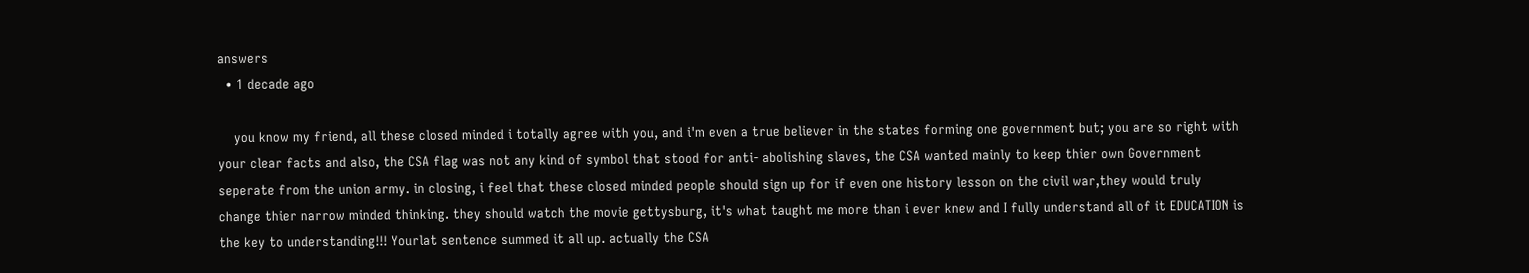answers
  • 1 decade ago

    you know my friend, all these closed minded i totally agree with you, and i'm even a true believer in the states forming one government but; you are so right with your clear facts and also, the CSA flag was not any kind of symbol that stood for anti- abolishing slaves, the CSA wanted mainly to keep thier own Government seperate from the union army. in closing, i feel that these closed minded people should sign up for if even one history lesson on the civil war,they would truly change thier narrow minded thinking. they should watch the movie gettysburg, it's what taught me more than i ever knew and I fully understand all of it EDUCATION is the key to understanding!!! Yourlat sentence summed it all up. actually the CSA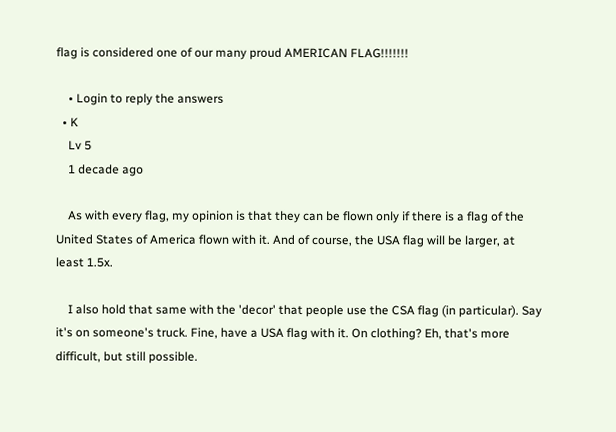flag is considered one of our many proud AMERICAN FLAG!!!!!!!

    • Login to reply the answers
  • K
    Lv 5
    1 decade ago

    As with every flag, my opinion is that they can be flown only if there is a flag of the United States of America flown with it. And of course, the USA flag will be larger, at least 1.5x.

    I also hold that same with the 'decor' that people use the CSA flag (in particular). Say it's on someone's truck. Fine, have a USA flag with it. On clothing? Eh, that's more difficult, but still possible.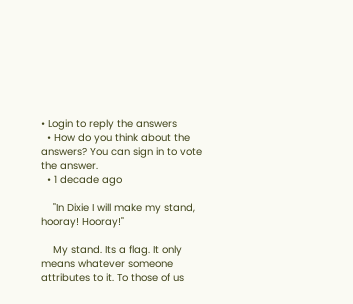• Login to reply the answers
  • How do you think about the answers? You can sign in to vote the answer.
  • 1 decade ago

    "In Dixie I will make my stand, hooray! Hooray!"

    My stand. Its a flag. It only means whatever someone attributes to it. To those of us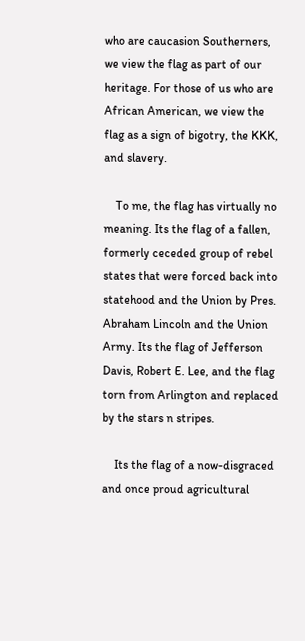who are caucasion Southerners, we view the flag as part of our heritage. For those of us who are African American, we view the flag as a sign of bigotry, the KKK, and slavery.

    To me, the flag has virtually no meaning. Its the flag of a fallen, formerly ceceded group of rebel states that were forced back into statehood and the Union by Pres. Abraham Lincoln and the Union Army. Its the flag of Jefferson Davis, Robert E. Lee, and the flag torn from Arlington and replaced by the stars n stripes.

    Its the flag of a now-disgraced and once proud agricultural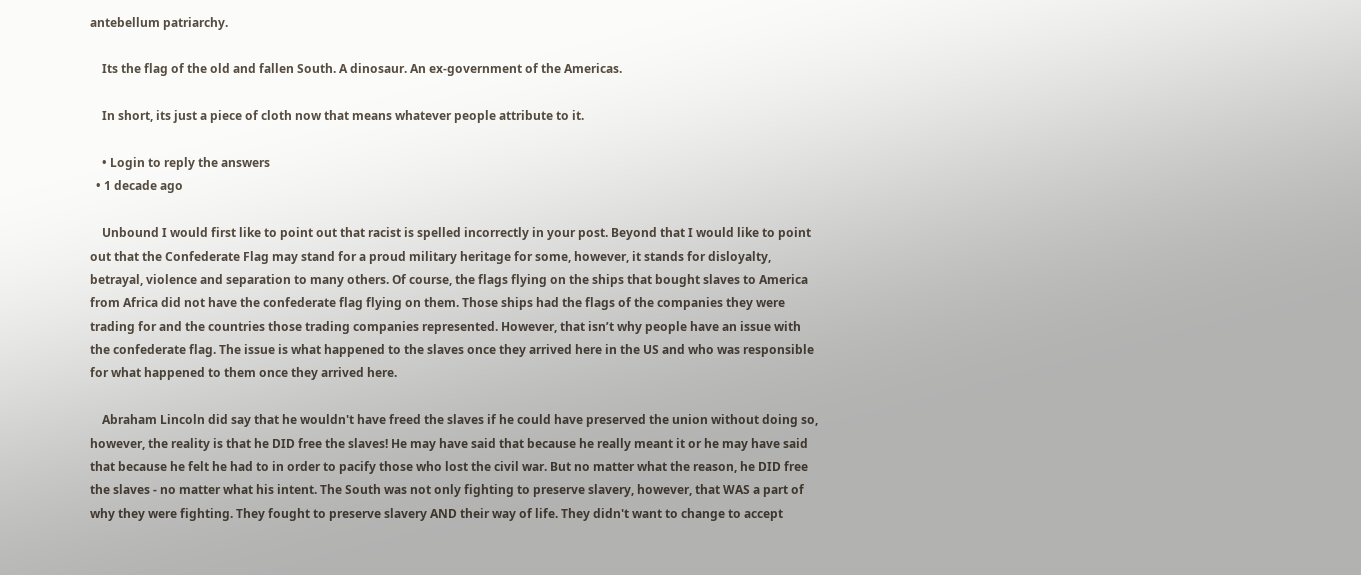antebellum patriarchy.

    Its the flag of the old and fallen South. A dinosaur. An ex-government of the Americas.

    In short, its just a piece of cloth now that means whatever people attribute to it.

    • Login to reply the answers
  • 1 decade ago

    Unbound I would first like to point out that racist is spelled incorrectly in your post. Beyond that I would like to point out that the Confederate Flag may stand for a proud military heritage for some, however, it stands for disloyalty, betrayal, violence and separation to many others. Of course, the flags flying on the ships that bought slaves to America from Africa did not have the confederate flag flying on them. Those ships had the flags of the companies they were trading for and the countries those trading companies represented. However, that isn’t why people have an issue with the confederate flag. The issue is what happened to the slaves once they arrived here in the US and who was responsible for what happened to them once they arrived here.

    Abraham Lincoln did say that he wouldn't have freed the slaves if he could have preserved the union without doing so, however, the reality is that he DID free the slaves! He may have said that because he really meant it or he may have said that because he felt he had to in order to pacify those who lost the civil war. But no matter what the reason, he DID free the slaves - no matter what his intent. The South was not only fighting to preserve slavery, however, that WAS a part of why they were fighting. They fought to preserve slavery AND their way of life. They didn't want to change to accept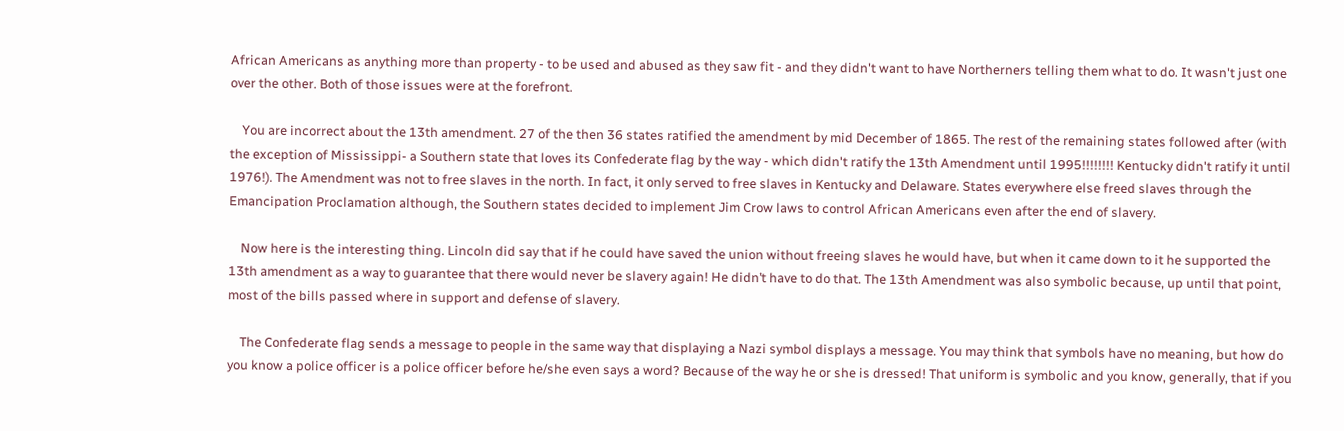African Americans as anything more than property - to be used and abused as they saw fit - and they didn't want to have Northerners telling them what to do. It wasn't just one over the other. Both of those issues were at the forefront.

    You are incorrect about the 13th amendment. 27 of the then 36 states ratified the amendment by mid December of 1865. The rest of the remaining states followed after (with the exception of Mississippi- a Southern state that loves its Confederate flag by the way - which didn't ratify the 13th Amendment until 1995!!!!!!!! Kentucky didn't ratify it until 1976!). The Amendment was not to free slaves in the north. In fact, it only served to free slaves in Kentucky and Delaware. States everywhere else freed slaves through the Emancipation Proclamation although, the Southern states decided to implement Jim Crow laws to control African Americans even after the end of slavery.

    Now here is the interesting thing. Lincoln did say that if he could have saved the union without freeing slaves he would have, but when it came down to it he supported the 13th amendment as a way to guarantee that there would never be slavery again! He didn’t have to do that. The 13th Amendment was also symbolic because, up until that point, most of the bills passed where in support and defense of slavery.

    The Confederate flag sends a message to people in the same way that displaying a Nazi symbol displays a message. You may think that symbols have no meaning, but how do you know a police officer is a police officer before he/she even says a word? Because of the way he or she is dressed! That uniform is symbolic and you know, generally, that if you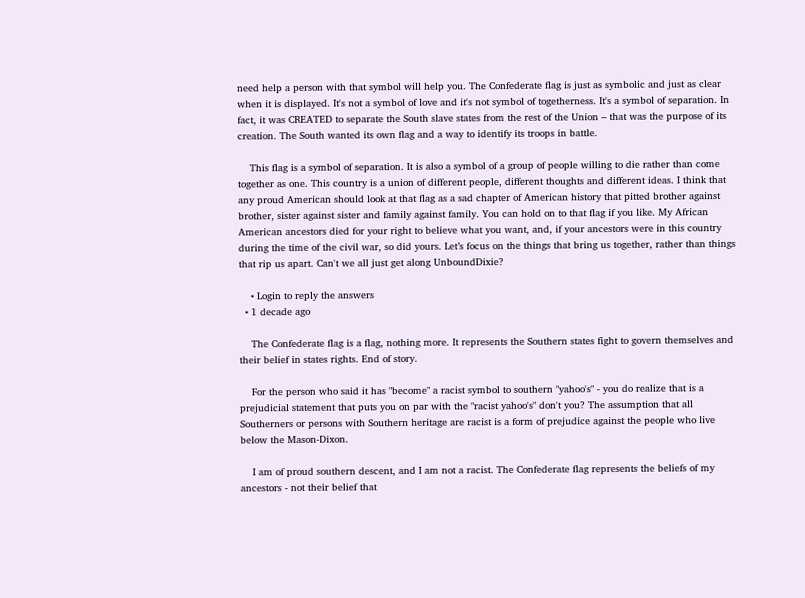need help a person with that symbol will help you. The Confederate flag is just as symbolic and just as clear when it is displayed. It's not a symbol of love and it's not symbol of togetherness. It's a symbol of separation. In fact, it was CREATED to separate the South slave states from the rest of the Union – that was the purpose of its creation. The South wanted its own flag and a way to identify its troops in battle.

    This flag is a symbol of separation. It is also a symbol of a group of people willing to die rather than come together as one. This country is a union of different people, different thoughts and different ideas. I think that any proud American should look at that flag as a sad chapter of American history that pitted brother against brother, sister against sister and family against family. You can hold on to that flag if you like. My African American ancestors died for your right to believe what you want, and, if your ancestors were in this country during the time of the civil war, so did yours. Let’s focus on the things that bring us together, rather than things that rip us apart. Can't we all just get along UnboundDixie?

    • Login to reply the answers
  • 1 decade ago

    The Confederate flag is a flag, nothing more. It represents the Southern states fight to govern themselves and their belief in states rights. End of story.

    For the person who said it has "become" a racist symbol to southern "yahoo's" - you do realize that is a prejudicial statement that puts you on par with the "racist yahoo's" don't you? The assumption that all Southerners or persons with Southern heritage are racist is a form of prejudice against the people who live below the Mason-Dixon.

    I am of proud southern descent, and I am not a racist. The Confederate flag represents the beliefs of my ancestors - not their belief that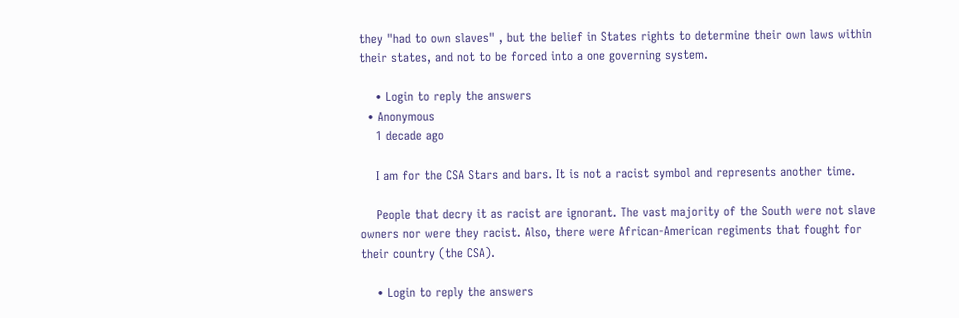they "had to own slaves" , but the belief in States rights to determine their own laws within their states, and not to be forced into a one governing system.

    • Login to reply the answers
  • Anonymous
    1 decade ago

    I am for the CSA Stars and bars. It is not a racist symbol and represents another time.

    People that decry it as racist are ignorant. The vast majority of the South were not slave owners nor were they racist. Also, there were African-American regiments that fought for their country (the CSA).

    • Login to reply the answers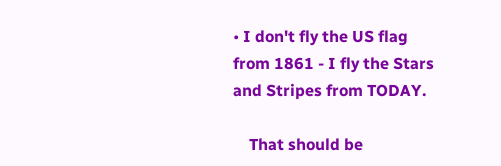• I don't fly the US flag from 1861 - I fly the Stars and Stripes from TODAY.

    That should be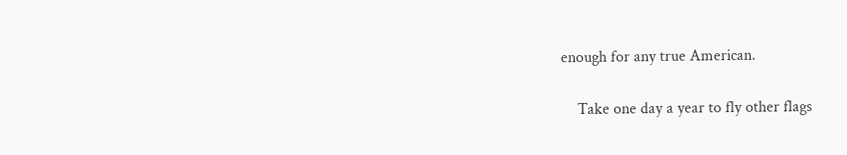enough for any true American.

    Take one day a year to fly other flags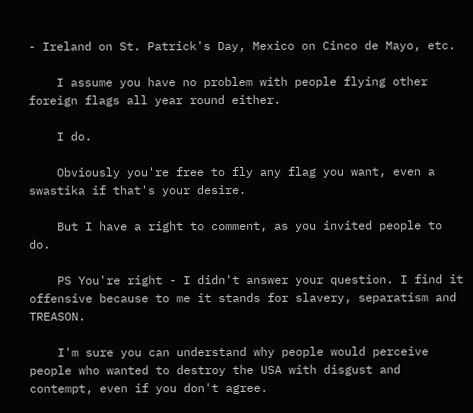- Ireland on St. Patrick's Day, Mexico on Cinco de Mayo, etc.

    I assume you have no problem with people flying other foreign flags all year round either.

    I do.

    Obviously you're free to fly any flag you want, even a swastika if that's your desire.

    But I have a right to comment, as you invited people to do.

    PS You're right - I didn't answer your question. I find it offensive because to me it stands for slavery, separatism and TREASON.

    I'm sure you can understand why people would perceive people who wanted to destroy the USA with disgust and contempt, even if you don't agree.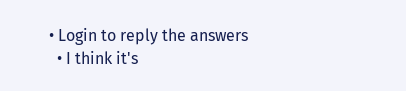• Login to reply the answers
  • I think it's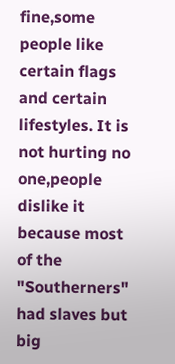fine,some people like certain flags and certain lifestyles. It is not hurting no one,people dislike it because most of the "Southerners" had slaves but big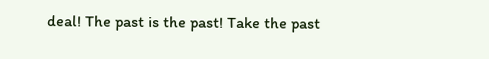deal! The past is the past! Take the past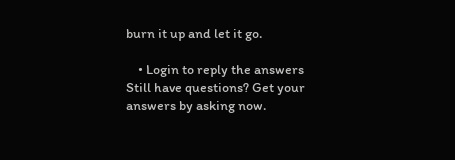burn it up and let it go.

    • Login to reply the answers
Still have questions? Get your answers by asking now.